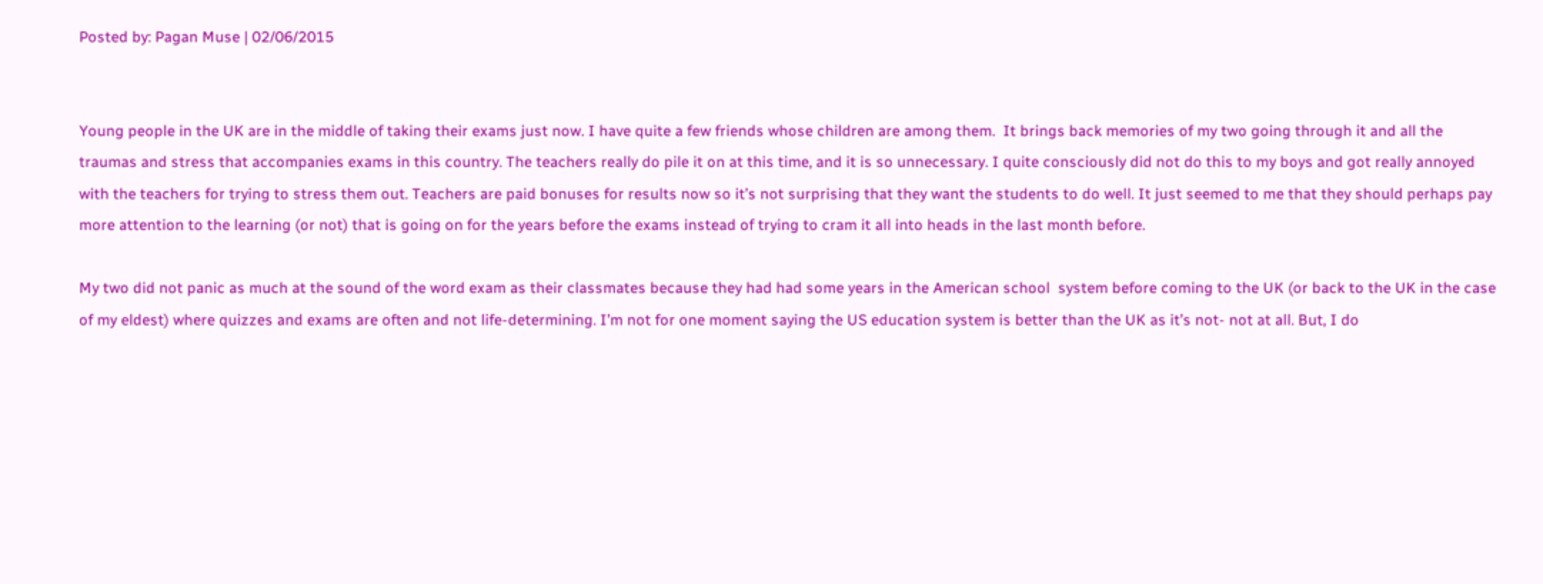Posted by: Pagan Muse | 02/06/2015


Young people in the UK are in the middle of taking their exams just now. I have quite a few friends whose children are among them.  It brings back memories of my two going through it and all the traumas and stress that accompanies exams in this country. The teachers really do pile it on at this time, and it is so unnecessary. I quite consciously did not do this to my boys and got really annoyed with the teachers for trying to stress them out. Teachers are paid bonuses for results now so it’s not surprising that they want the students to do well. It just seemed to me that they should perhaps pay more attention to the learning (or not) that is going on for the years before the exams instead of trying to cram it all into heads in the last month before.

My two did not panic as much at the sound of the word exam as their classmates because they had had some years in the American school  system before coming to the UK (or back to the UK in the case of my eldest) where quizzes and exams are often and not life-determining. I’m not for one moment saying the US education system is better than the UK as it’s not- not at all. But, I do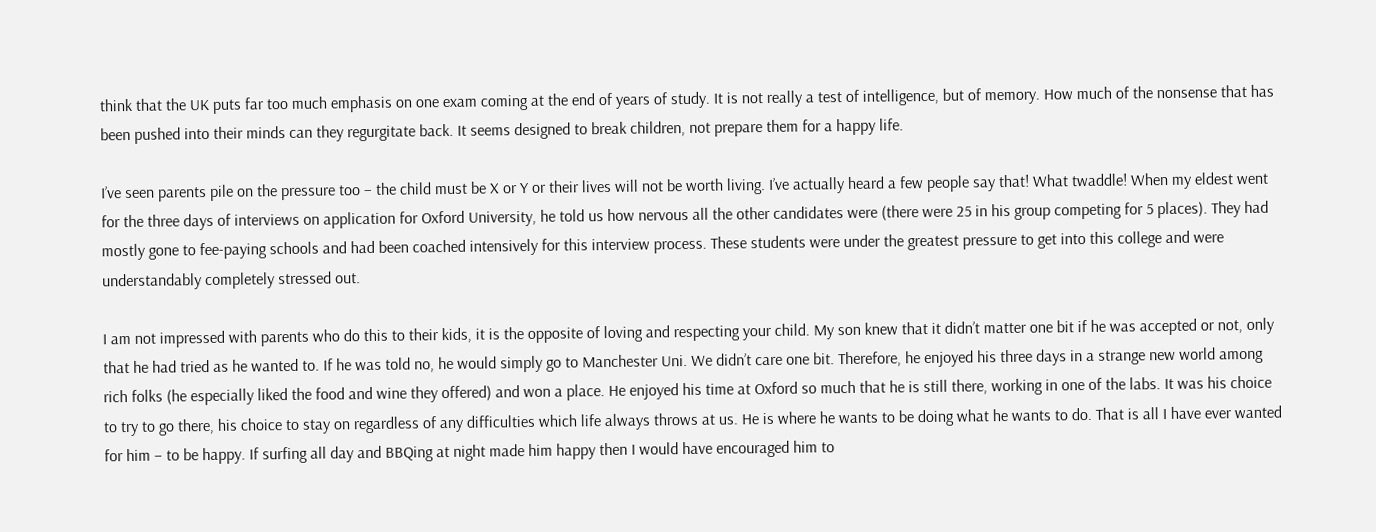think that the UK puts far too much emphasis on one exam coming at the end of years of study. It is not really a test of intelligence, but of memory. How much of the nonsense that has been pushed into their minds can they regurgitate back. It seems designed to break children, not prepare them for a happy life.

I’ve seen parents pile on the pressure too – the child must be X or Y or their lives will not be worth living. I’ve actually heard a few people say that! What twaddle! When my eldest went for the three days of interviews on application for Oxford University, he told us how nervous all the other candidates were (there were 25 in his group competing for 5 places). They had mostly gone to fee-paying schools and had been coached intensively for this interview process. These students were under the greatest pressure to get into this college and were understandably completely stressed out.

I am not impressed with parents who do this to their kids, it is the opposite of loving and respecting your child. My son knew that it didn’t matter one bit if he was accepted or not, only that he had tried as he wanted to. If he was told no, he would simply go to Manchester Uni. We didn’t care one bit. Therefore, he enjoyed his three days in a strange new world among rich folks (he especially liked the food and wine they offered) and won a place. He enjoyed his time at Oxford so much that he is still there, working in one of the labs. It was his choice to try to go there, his choice to stay on regardless of any difficulties which life always throws at us. He is where he wants to be doing what he wants to do. That is all I have ever wanted for him – to be happy. If surfing all day and BBQing at night made him happy then I would have encouraged him to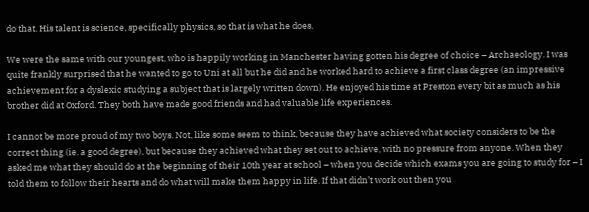do that. His talent is science, specifically physics, so that is what he does.

We were the same with our youngest, who is happily working in Manchester having gotten his degree of choice – Archaeology. I was quite frankly surprised that he wanted to go to Uni at all but he did and he worked hard to achieve a first class degree (an impressive achievement for a dyslexic studying a subject that is largely written down). He enjoyed his time at Preston every bit as much as his brother did at Oxford. They both have made good friends and had valuable life experiences.

I cannot be more proud of my two boys. Not, like some seem to think, because they have achieved what society considers to be the correct thing (ie. a good degree), but because they achieved what they set out to achieve, with no pressure from anyone. When they asked me what they should do at the beginning of their 10th year at school – when you decide which exams you are going to study for – I told them to follow their hearts and do what will make them happy in life. If that didn’t work out then you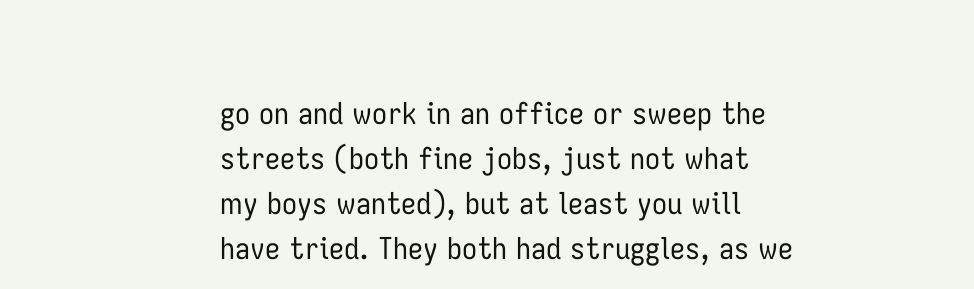go on and work in an office or sweep the streets (both fine jobs, just not what my boys wanted), but at least you will have tried. They both had struggles, as we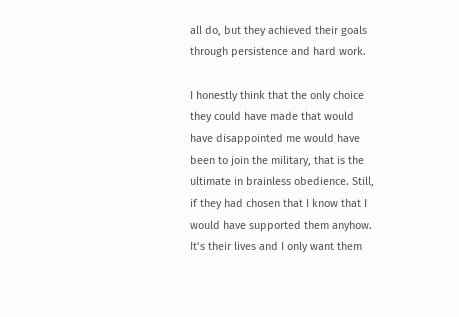all do, but they achieved their goals through persistence and hard work.

I honestly think that the only choice they could have made that would have disappointed me would have been to join the military, that is the ultimate in brainless obedience. Still, if they had chosen that I know that I would have supported them anyhow. It’s their lives and I only want them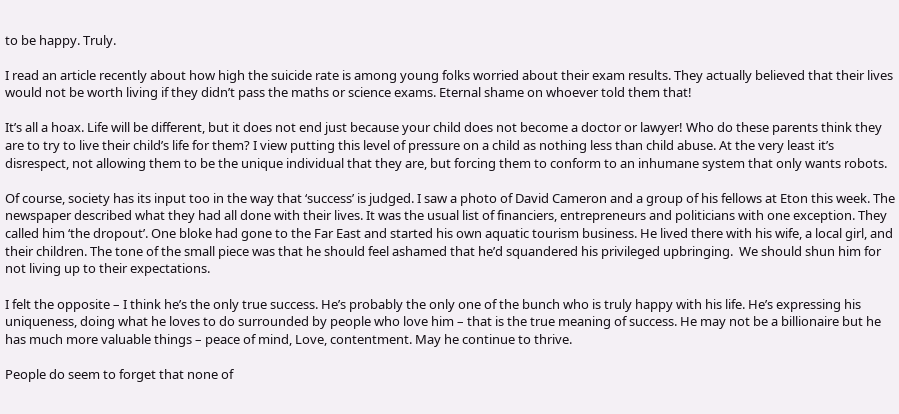to be happy. Truly.

I read an article recently about how high the suicide rate is among young folks worried about their exam results. They actually believed that their lives would not be worth living if they didn’t pass the maths or science exams. Eternal shame on whoever told them that!

It’s all a hoax. Life will be different, but it does not end just because your child does not become a doctor or lawyer! Who do these parents think they are to try to live their child’s life for them? I view putting this level of pressure on a child as nothing less than child abuse. At the very least it’s disrespect, not allowing them to be the unique individual that they are, but forcing them to conform to an inhumane system that only wants robots.

Of course, society has its input too in the way that ‘success’ is judged. I saw a photo of David Cameron and a group of his fellows at Eton this week. The newspaper described what they had all done with their lives. It was the usual list of financiers, entrepreneurs and politicians with one exception. They called him ‘the dropout’. One bloke had gone to the Far East and started his own aquatic tourism business. He lived there with his wife, a local girl, and their children. The tone of the small piece was that he should feel ashamed that he’d squandered his privileged upbringing.  We should shun him for not living up to their expectations.

I felt the opposite – I think he’s the only true success. He’s probably the only one of the bunch who is truly happy with his life. He’s expressing his uniqueness, doing what he loves to do surrounded by people who love him – that is the true meaning of success. He may not be a billionaire but he has much more valuable things – peace of mind, Love, contentment. May he continue to thrive.

People do seem to forget that none of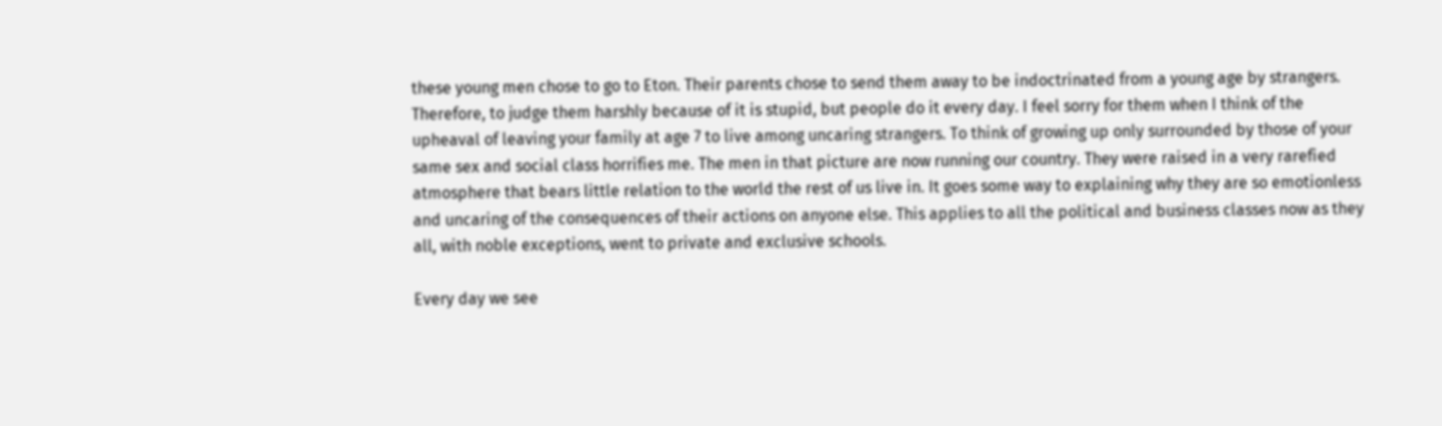these young men chose to go to Eton. Their parents chose to send them away to be indoctrinated from a young age by strangers. Therefore, to judge them harshly because of it is stupid, but people do it every day. I feel sorry for them when I think of the upheaval of leaving your family at age 7 to live among uncaring strangers. To think of growing up only surrounded by those of your same sex and social class horrifies me. The men in that picture are now running our country. They were raised in a very rarefied atmosphere that bears little relation to the world the rest of us live in. It goes some way to explaining why they are so emotionless and uncaring of the consequences of their actions on anyone else. This applies to all the political and business classes now as they all, with noble exceptions, went to private and exclusive schools.

Every day we see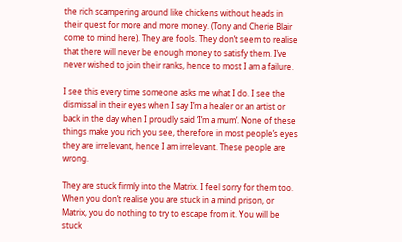the rich scampering around like chickens without heads in their quest for more and more money. (Tony and Cherie Blair come to mind here). They are fools. They don’t seem to realise that there will never be enough money to satisfy them. I’ve never wished to join their ranks, hence to most I am a failure.

I see this every time someone asks me what I do. I see the dismissal in their eyes when I say I’m a healer or an artist or back in the day when I proudly said ‘I’m a mum’. None of these things make you rich you see, therefore in most people’s eyes they are irrelevant, hence I am irrelevant. These people are wrong.

They are stuck firmly into the Matrix. I feel sorry for them too. When you don’t realise you are stuck in a mind prison, or Matrix, you do nothing to try to escape from it. You will be stuck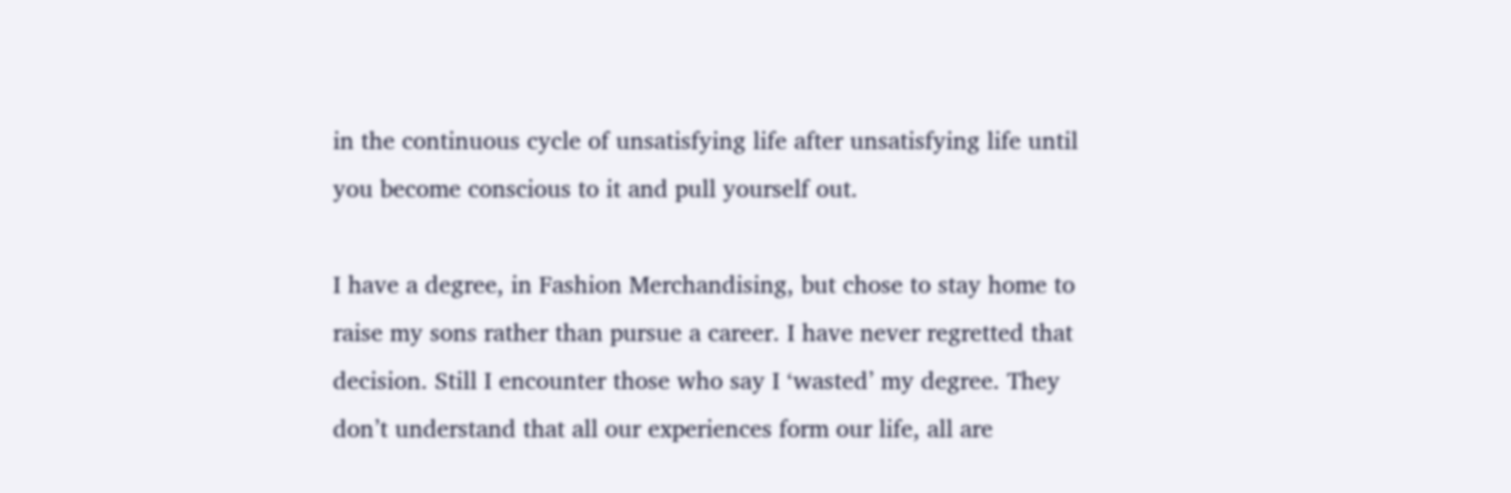in the continuous cycle of unsatisfying life after unsatisfying life until you become conscious to it and pull yourself out.

I have a degree, in Fashion Merchandising, but chose to stay home to raise my sons rather than pursue a career. I have never regretted that decision. Still I encounter those who say I ‘wasted’ my degree. They don’t understand that all our experiences form our life, all are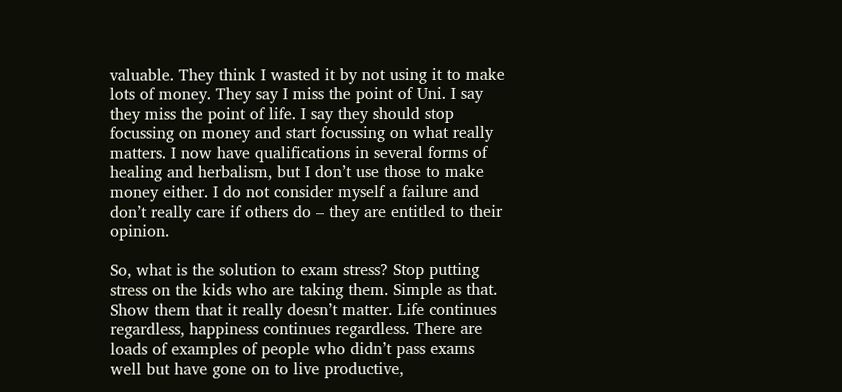valuable. They think I wasted it by not using it to make lots of money. They say I miss the point of Uni. I say they miss the point of life. I say they should stop focussing on money and start focussing on what really matters. I now have qualifications in several forms of healing and herbalism, but I don’t use those to make money either. I do not consider myself a failure and don’t really care if others do – they are entitled to their opinion.

So, what is the solution to exam stress? Stop putting stress on the kids who are taking them. Simple as that. Show them that it really doesn’t matter. Life continues regardless, happiness continues regardless. There are loads of examples of people who didn’t pass exams well but have gone on to live productive,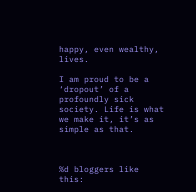happy, even wealthy, lives.

I am proud to be a ‘dropout’ of a profoundly sick society. Life is what we make it, it’s as simple as that.



%d bloggers like this: